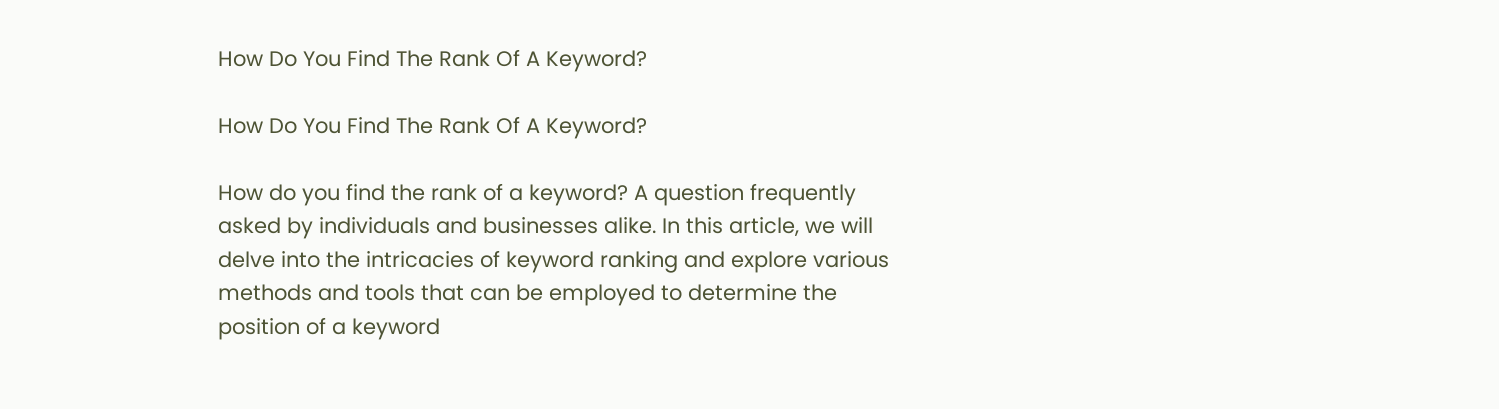How Do You Find The Rank Of A Keyword?

How Do You Find The Rank Of A Keyword?

How do you find the rank of a keyword? A question frequently asked by individuals and businesses alike. In this article, we will delve into the intricacies of keyword ranking and explore various methods and tools that can be employed to determine the position of a keyword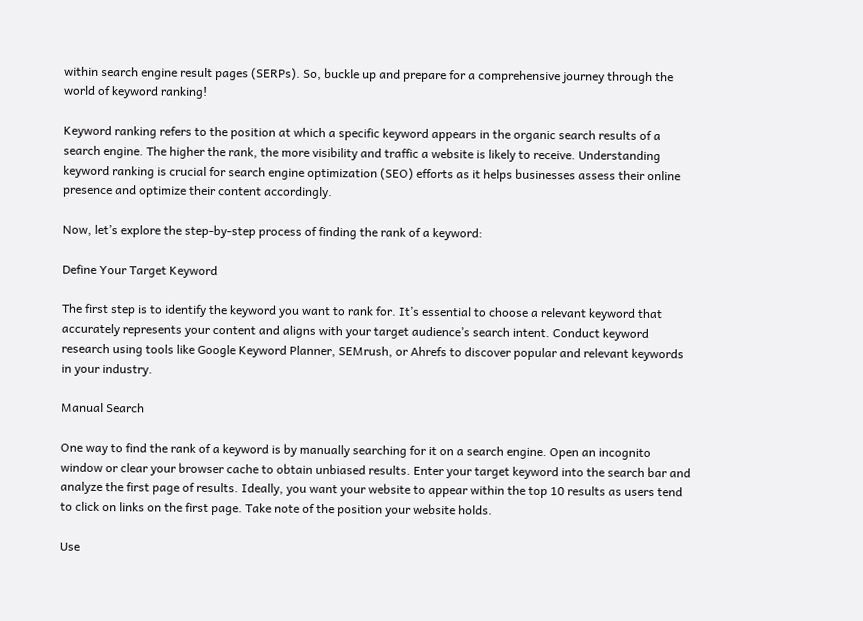within search engine result pages (SERPs). So, buckle up and prepare for a comprehensive journey through the world of keyword ranking!

Keyword ranking refers to the position at which a specific keyword appears in the organic search results of a search engine. The higher the rank, the more visibility and traffic a website is likely to receive. Understanding keyword ranking is crucial for search engine optimization (SEO) efforts as it helps businesses assess their online presence and optimize their content accordingly.

Now, let’s explore the step-by-step process of finding the rank of a keyword:

Define Your Target Keyword

The first step is to identify the keyword you want to rank for. It’s essential to choose a relevant keyword that accurately represents your content and aligns with your target audience’s search intent. Conduct keyword research using tools like Google Keyword Planner, SEMrush, or Ahrefs to discover popular and relevant keywords in your industry.

Manual Search

One way to find the rank of a keyword is by manually searching for it on a search engine. Open an incognito window or clear your browser cache to obtain unbiased results. Enter your target keyword into the search bar and analyze the first page of results. Ideally, you want your website to appear within the top 10 results as users tend to click on links on the first page. Take note of the position your website holds.

Use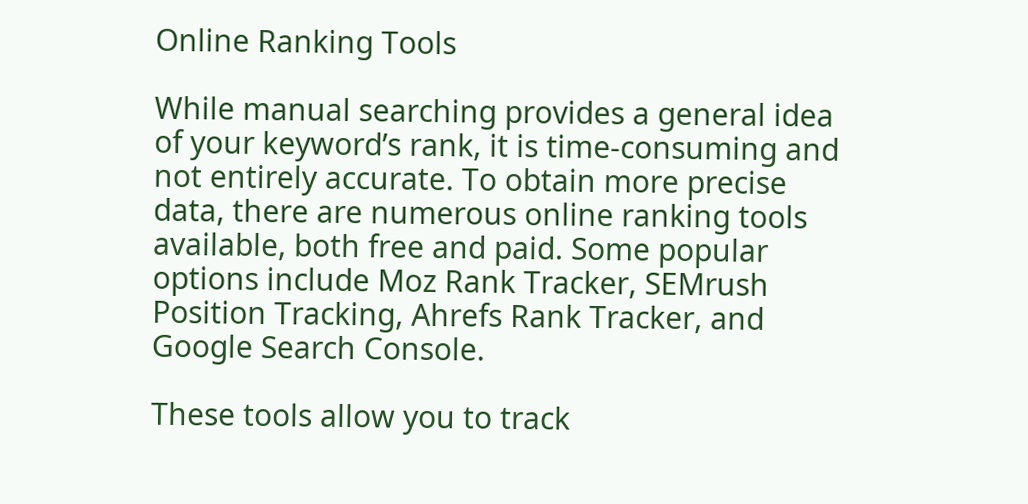Online Ranking Tools

While manual searching provides a general idea of your keyword’s rank, it is time-consuming and not entirely accurate. To obtain more precise data, there are numerous online ranking tools available, both free and paid. Some popular options include Moz Rank Tracker, SEMrush Position Tracking, Ahrefs Rank Tracker, and Google Search Console.

These tools allow you to track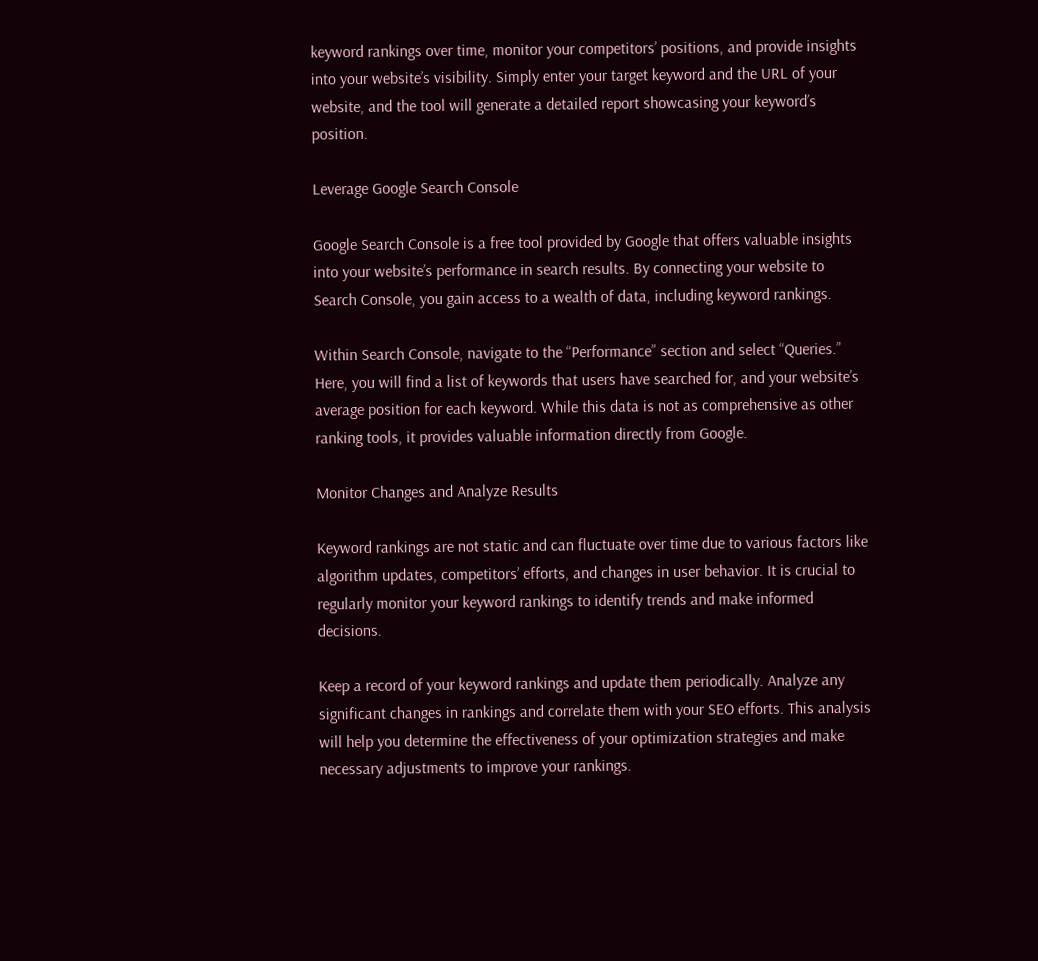keyword rankings over time, monitor your competitors’ positions, and provide insights into your website’s visibility. Simply enter your target keyword and the URL of your website, and the tool will generate a detailed report showcasing your keyword’s position.

Leverage Google Search Console

Google Search Console is a free tool provided by Google that offers valuable insights into your website’s performance in search results. By connecting your website to Search Console, you gain access to a wealth of data, including keyword rankings.

Within Search Console, navigate to the “Performance” section and select “Queries.” Here, you will find a list of keywords that users have searched for, and your website’s average position for each keyword. While this data is not as comprehensive as other ranking tools, it provides valuable information directly from Google.

Monitor Changes and Analyze Results

Keyword rankings are not static and can fluctuate over time due to various factors like algorithm updates, competitors’ efforts, and changes in user behavior. It is crucial to regularly monitor your keyword rankings to identify trends and make informed decisions.

Keep a record of your keyword rankings and update them periodically. Analyze any significant changes in rankings and correlate them with your SEO efforts. This analysis will help you determine the effectiveness of your optimization strategies and make necessary adjustments to improve your rankings.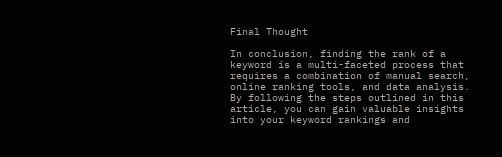Final Thought

In conclusion, finding the rank of a keyword is a multi-faceted process that requires a combination of manual search, online ranking tools, and data analysis. By following the steps outlined in this article, you can gain valuable insights into your keyword rankings and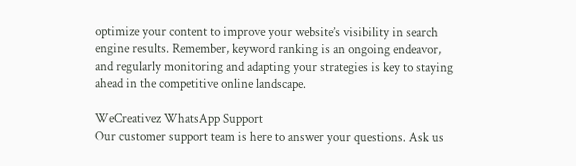optimize your content to improve your website’s visibility in search engine results. Remember, keyword ranking is an ongoing endeavor, and regularly monitoring and adapting your strategies is key to staying ahead in the competitive online landscape.

WeCreativez WhatsApp Support
Our customer support team is here to answer your questions. Ask us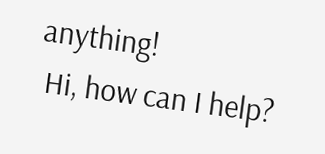anything!
 Hi, how can I help?